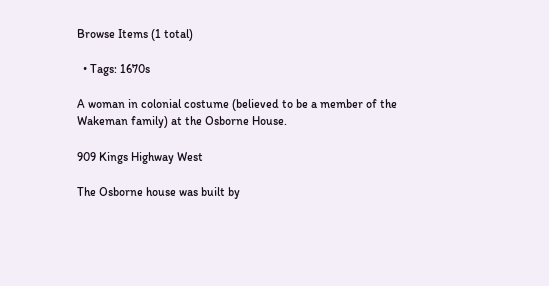Browse Items (1 total)

  • Tags: 1670s

A woman in colonial costume (believed to be a member of the Wakeman family) at the Osborne House.

909 Kings Highway West

The Osborne house was built by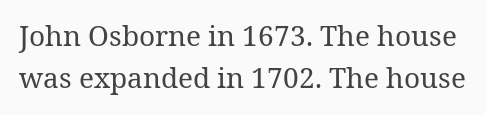John Osborne in 1673. The house was expanded in 1702. The house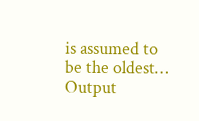is assumed to be the oldest…
Output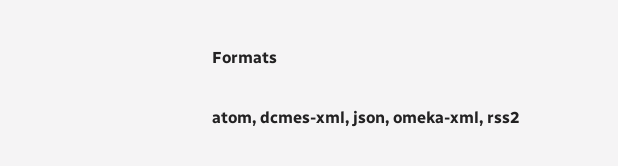Formats

atom, dcmes-xml, json, omeka-xml, rss2